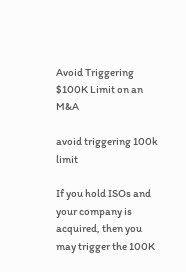Avoid Triggering $100K Limit on an M&A

avoid triggering 100k limit

If you hold ISOs and your company is acquired, then you may trigger the 100K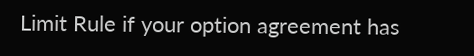Limit Rule if your option agreement has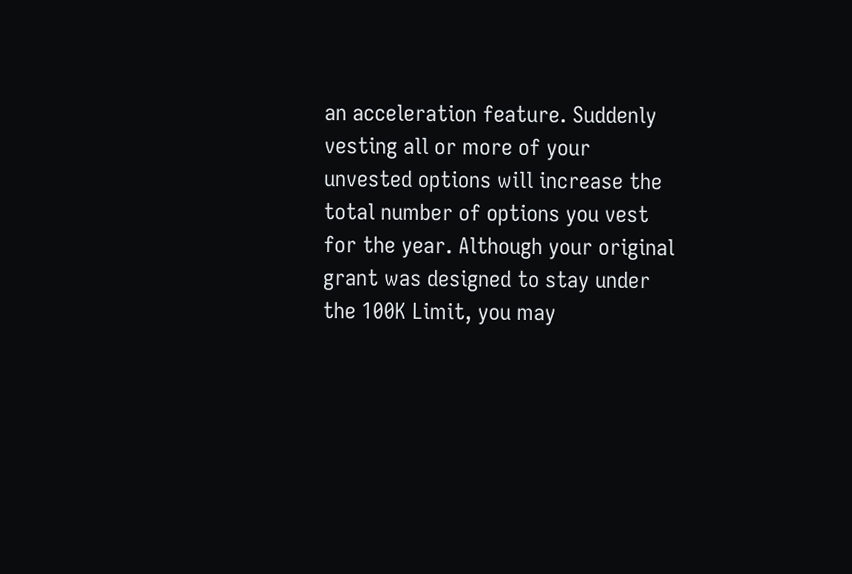an acceleration feature. Suddenly vesting all or more of your unvested options will increase the total number of options you vest for the year. Although your original grant was designed to stay under the 100K Limit, you may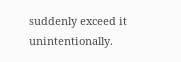suddenly exceed it unintentionally.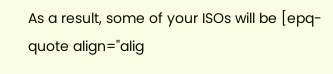As a result, some of your ISOs will be [epq-quote align="alig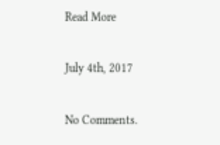Read More

July 4th, 2017

No Comments.